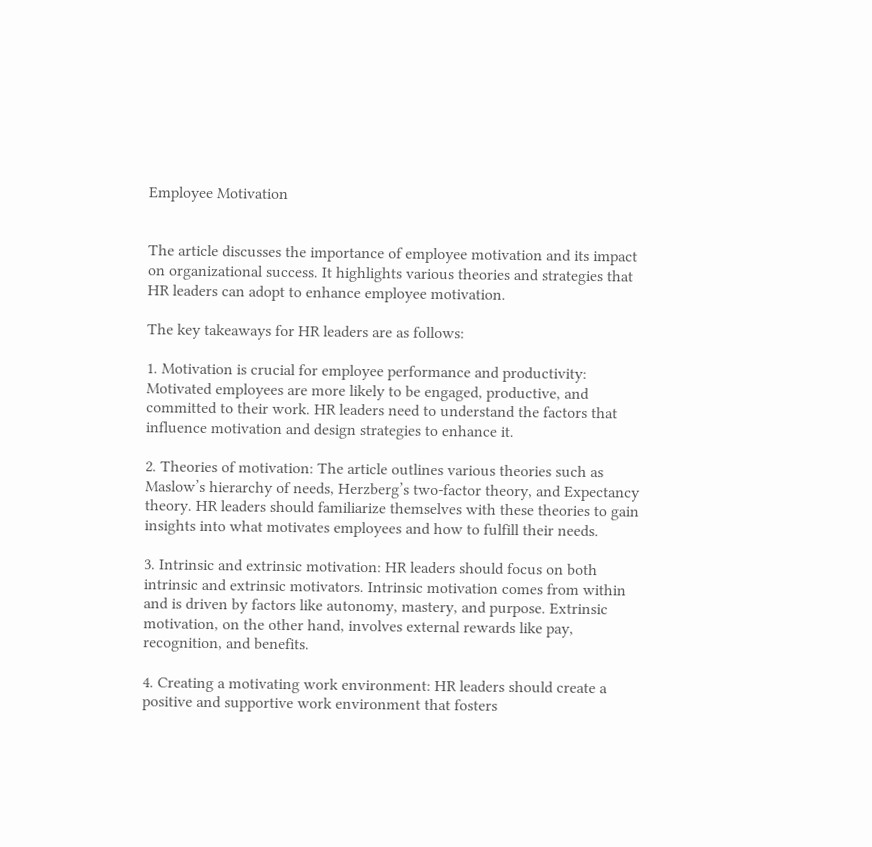Employee Motivation


The article discusses the importance of employee motivation and its impact on organizational success. It highlights various theories and strategies that HR leaders can adopt to enhance employee motivation.

The key takeaways for HR leaders are as follows:

1. Motivation is crucial for employee performance and productivity: Motivated employees are more likely to be engaged, productive, and committed to their work. HR leaders need to understand the factors that influence motivation and design strategies to enhance it.

2. Theories of motivation: The article outlines various theories such as Maslow’s hierarchy of needs, Herzberg’s two-factor theory, and Expectancy theory. HR leaders should familiarize themselves with these theories to gain insights into what motivates employees and how to fulfill their needs.

3. Intrinsic and extrinsic motivation: HR leaders should focus on both intrinsic and extrinsic motivators. Intrinsic motivation comes from within and is driven by factors like autonomy, mastery, and purpose. Extrinsic motivation, on the other hand, involves external rewards like pay, recognition, and benefits.

4. Creating a motivating work environment: HR leaders should create a positive and supportive work environment that fosters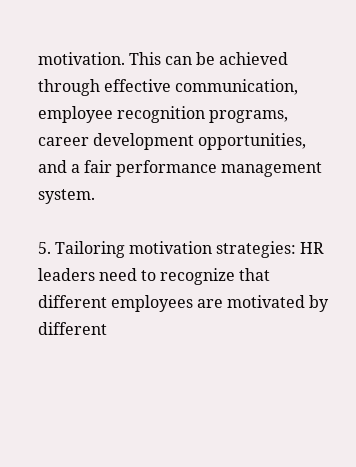motivation. This can be achieved through effective communication, employee recognition programs, career development opportunities, and a fair performance management system.

5. Tailoring motivation strategies: HR leaders need to recognize that different employees are motivated by different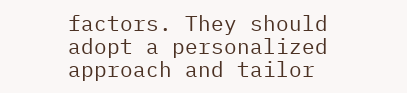factors. They should adopt a personalized approach and tailor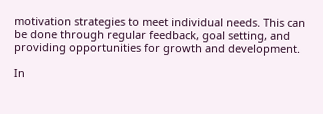motivation strategies to meet individual needs. This can be done through regular feedback, goal setting, and providing opportunities for growth and development.

In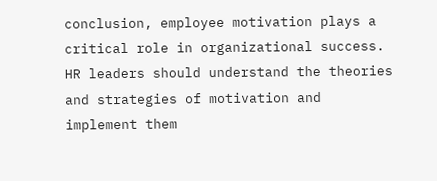conclusion, employee motivation plays a critical role in organizational success. HR leaders should understand the theories and strategies of motivation and implement them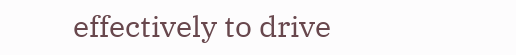effectively to drive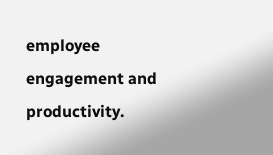employee engagement and productivity.